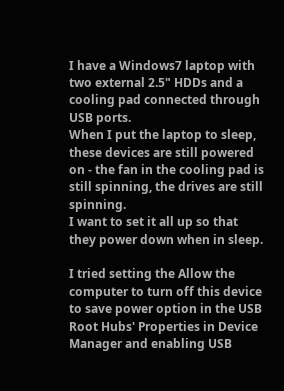I have a Windows7 laptop with two external 2.5" HDDs and a cooling pad connected through USB ports.
When I put the laptop to sleep, these devices are still powered on - the fan in the cooling pad is still spinning, the drives are still spinning.
I want to set it all up so that they power down when in sleep.

I tried setting the Allow the computer to turn off this device to save power option in the USB Root Hubs' Properties in Device Manager and enabling USB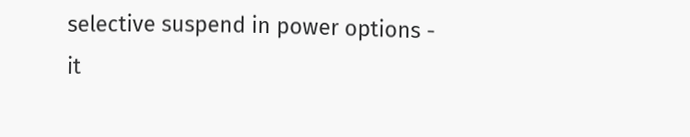selective suspend in power options - it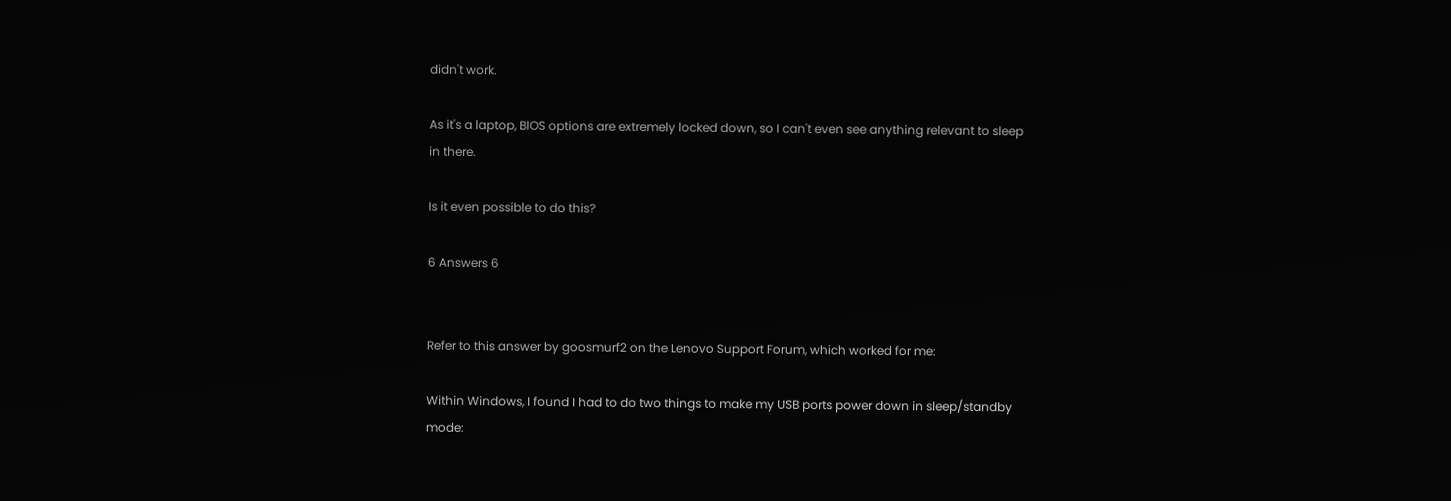didn't work.

As it's a laptop, BIOS options are extremely locked down, so I can't even see anything relevant to sleep in there.

Is it even possible to do this?

6 Answers 6


Refer to this answer by goosmurf2 on the Lenovo Support Forum, which worked for me:

Within Windows, I found I had to do two things to make my USB ports power down in sleep/standby mode: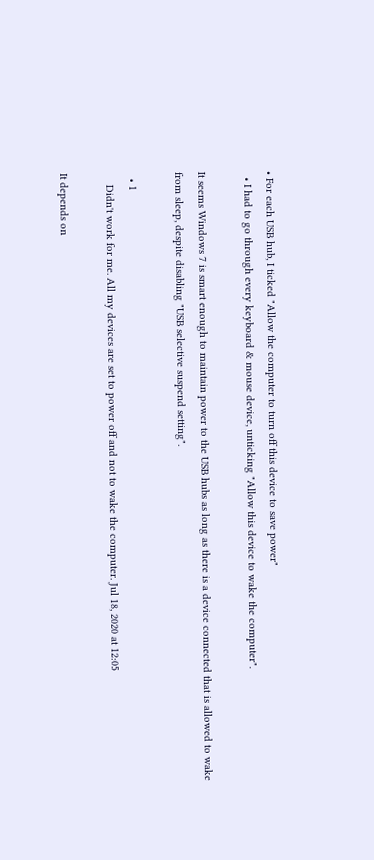• For each USB hub, I ticked "Allow the computer to turn off this device to save power"
  • I had to go through every keyboard & mouse device, unticking "Allow this device to wake the computer".

It seems Windows 7 is smart enough to maintain power to the USB hubs as long as there is a device connected that is allowed to wake from sleep, despite disabling "USB selective suspend setting".

  • 1
    Didn't work for me. All my devices are set to power off and not to wake the computer. Jul 18, 2020 at 12:05

It depends on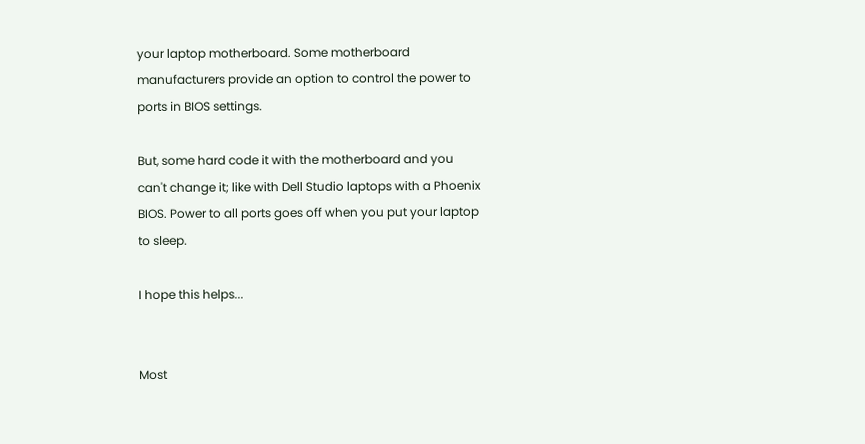your laptop motherboard. Some motherboard manufacturers provide an option to control the power to ports in BIOS settings.

But, some hard code it with the motherboard and you can't change it; like with Dell Studio laptops with a Phoenix BIOS. Power to all ports goes off when you put your laptop to sleep.

I hope this helps...


Most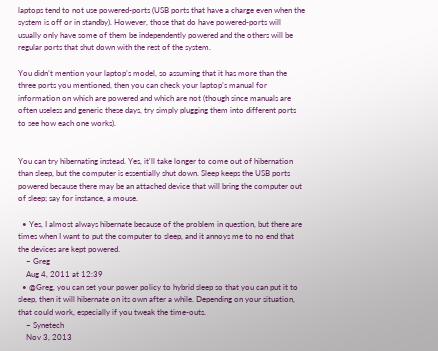laptops tend to not use powered-ports (USB ports that have a charge even when the system is off or in standby). However, those that do have powered-ports will usually only have some of them be independently powered and the others will be regular ports that shut down with the rest of the system.

You didn’t mention your laptop’s model, so assuming that it has more than the three ports you mentioned, then you can check your laptop’s manual for information on which are powered and which are not (though since manuals are often useless and generic these days, try simply plugging them into different ports to see how each one works).


You can try hibernating instead. Yes, it'll take longer to come out of hibernation than sleep, but the computer is essentially shut down. Sleep keeps the USB ports powered because there may be an attached device that will bring the computer out of sleep; say for instance, a mouse.

  • Yes, I almost always hibernate because of the problem in question, but there are times when I want to put the computer to sleep, and it annoys me to no end that the devices are kept powered.
    – Greg
    Aug 4, 2011 at 12:39
  • @Greg, you can set your power policy to hybrid sleep so that you can put it to sleep, then it will hibernate on its own after a while. Depending on your situation, that could work, especially if you tweak the time-outs.
    – Synetech
    Nov 3, 2013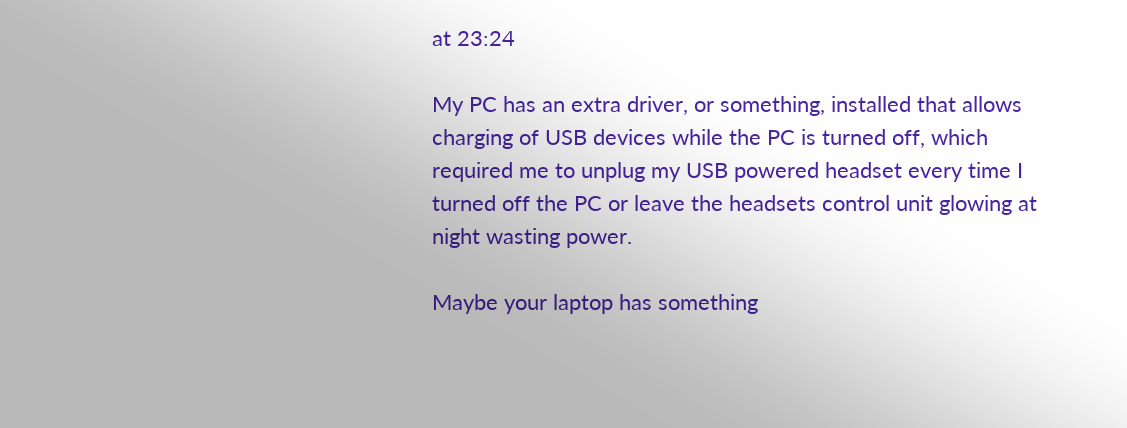at 23:24

My PC has an extra driver, or something, installed that allows charging of USB devices while the PC is turned off, which required me to unplug my USB powered headset every time I turned off the PC or leave the headsets control unit glowing at night wasting power.

Maybe your laptop has something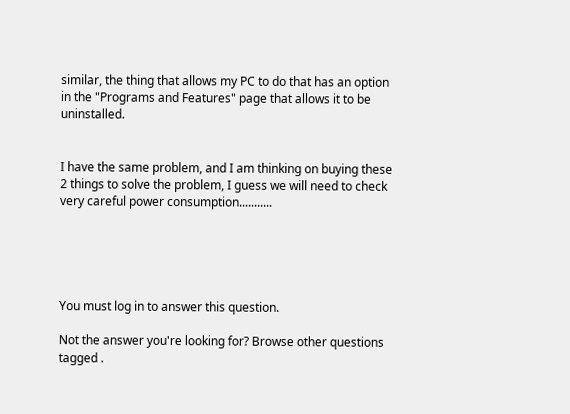similar, the thing that allows my PC to do that has an option in the "Programs and Features" page that allows it to be uninstalled.


I have the same problem, and I am thinking on buying these 2 things to solve the problem, I guess we will need to check very careful power consumption...........





You must log in to answer this question.

Not the answer you're looking for? Browse other questions tagged .